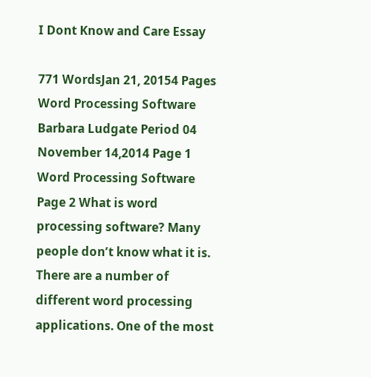I Dont Know and Care Essay

771 WordsJan 21, 20154 Pages
Word Processing Software Barbara Ludgate Period 04 November 14,2014 Page 1 Word Processing Software Page 2 What is word processing software? Many people don’t know what it is. There are a number of different word processing applications. One of the most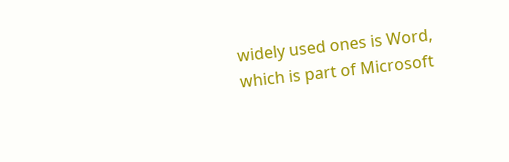widely used ones is Word, which is part of Microsoft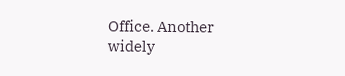Office. Another widely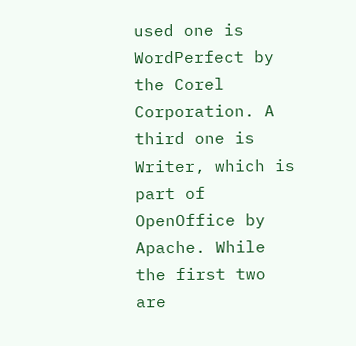used one is WordPerfect by the Corel Corporation. A third one is Writer, which is part of OpenOffice by Apache. While the first two are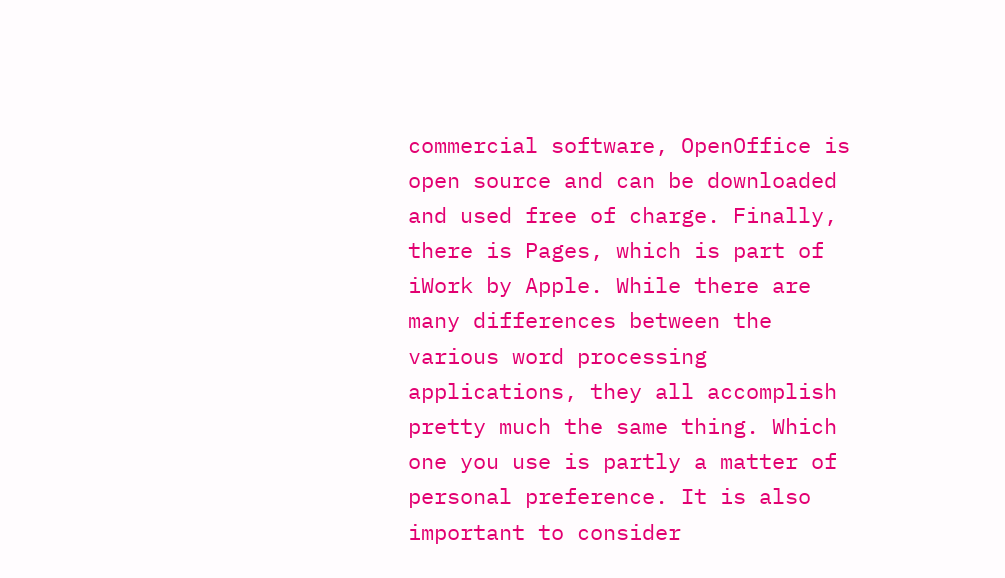commercial software, OpenOffice is open source and can be downloaded and used free of charge. Finally, there is Pages, which is part of iWork by Apple. While there are many differences between the various word processing applications, they all accomplish pretty much the same thing. Which one you use is partly a matter of personal preference. It is also important to consider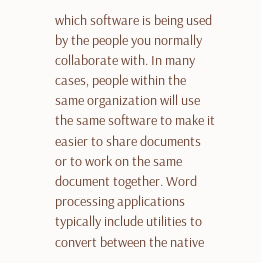which software is being used by the people you normally collaborate with. In many cases, people within the same organization will use the same software to make it easier to share documents or to work on the same document together. Word processing applications typically include utilities to convert between the native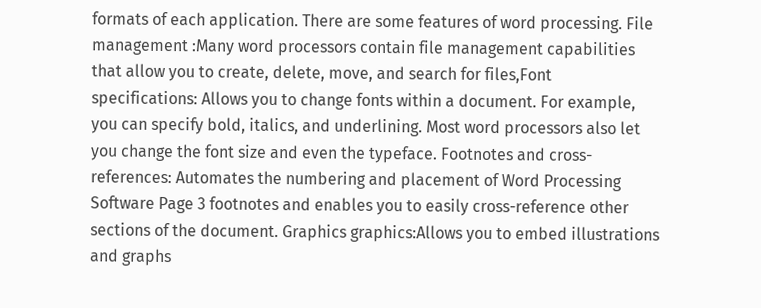formats of each application. There are some features of word processing. File management :Many word processors contain file management capabilities that allow you to create, delete, move, and search for files,Font specifications: Allows you to change fonts within a document. For example, you can specify bold, italics, and underlining. Most word processors also let you change the font size and even the typeface. Footnotes and cross-references: Automates the numbering and placement of Word Processing Software Page 3 footnotes and enables you to easily cross-reference other sections of the document. Graphics graphics:Allows you to embed illustrations and graphs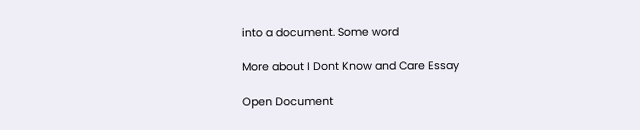into a document. Some word

More about I Dont Know and Care Essay

Open Document